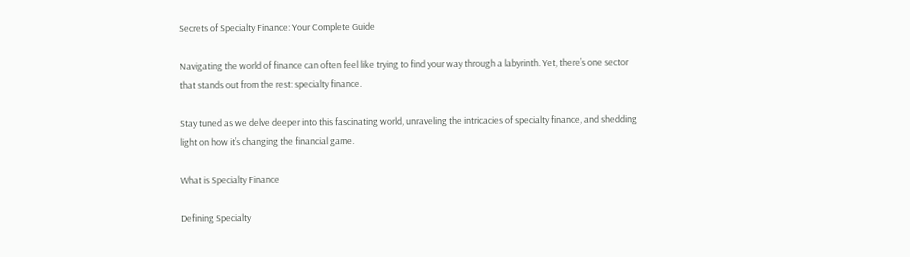Secrets of Specialty Finance: Your Complete Guide

Navigating the world of finance can often feel like trying to find your way through a labyrinth. Yet, there’s one sector that stands out from the rest: specialty finance.

Stay tuned as we delve deeper into this fascinating world, unraveling the intricacies of specialty finance, and shedding light on how it’s changing the financial game.

What is Specialty Finance

Defining Specialty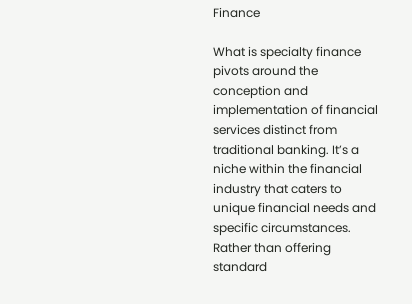Finance

What is specialty finance pivots around the conception and implementation of financial services distinct from traditional banking. It’s a niche within the financial industry that caters to unique financial needs and specific circumstances. Rather than offering standard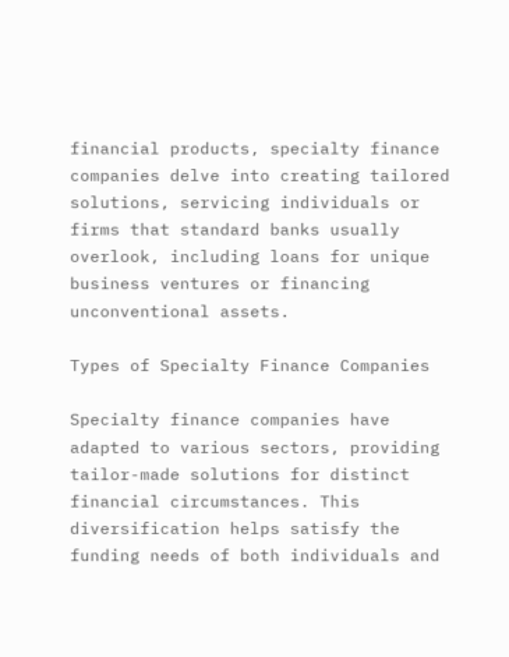financial products, specialty finance companies delve into creating tailored solutions, servicing individuals or firms that standard banks usually overlook, including loans for unique business ventures or financing unconventional assets.

Types of Specialty Finance Companies

Specialty finance companies have adapted to various sectors, providing tailor-made solutions for distinct financial circumstances. This diversification helps satisfy the funding needs of both individuals and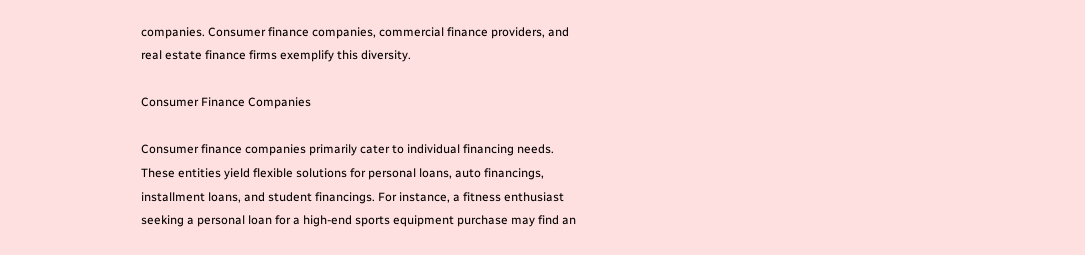companies. Consumer finance companies, commercial finance providers, and real estate finance firms exemplify this diversity.

Consumer Finance Companies

Consumer finance companies primarily cater to individual financing needs. These entities yield flexible solutions for personal loans, auto financings, installment loans, and student financings. For instance, a fitness enthusiast seeking a personal loan for a high-end sports equipment purchase may find an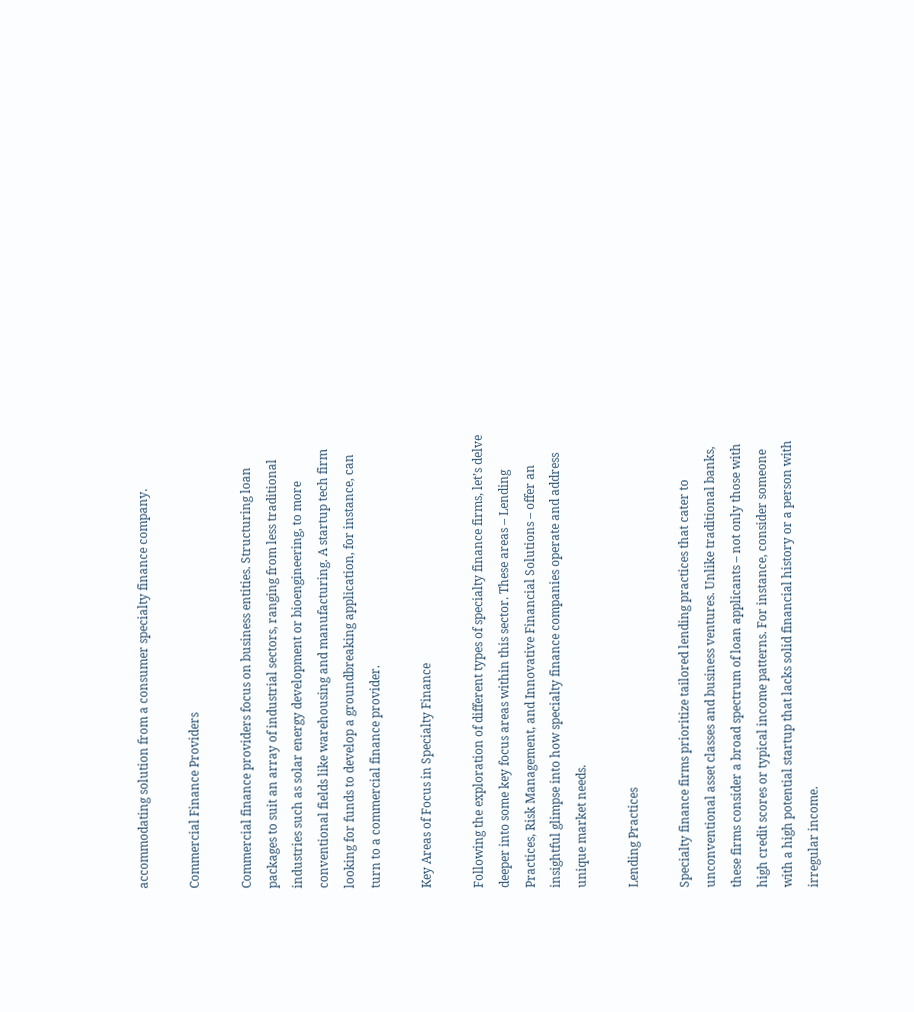accommodating solution from a consumer specialty finance company.

Commercial Finance Providers

Commercial finance providers focus on business entities. Structuring loan packages to suit an array of industrial sectors, ranging from less traditional industries such as solar energy development or bioengineering, to more conventional fields like warehousing and manufacturing. A startup tech firm looking for funds to develop a groundbreaking application, for instance, can turn to a commercial finance provider.

Key Areas of Focus in Specialty Finance

Following the exploration of different types of specialty finance firms, let’s delve deeper into some key focus areas within this sector. These areas – Lending Practices, Risk Management, and Innovative Financial Solutions – offer an insightful glimpse into how specialty finance companies operate and address unique market needs.

Lending Practices

Specialty finance firms prioritize tailored lending practices that cater to unconventional asset classes and business ventures. Unlike traditional banks, these firms consider a broad spectrum of loan applicants – not only those with high credit scores or typical income patterns. For instance, consider someone with a high potential startup that lacks solid financial history or a person with irregular income.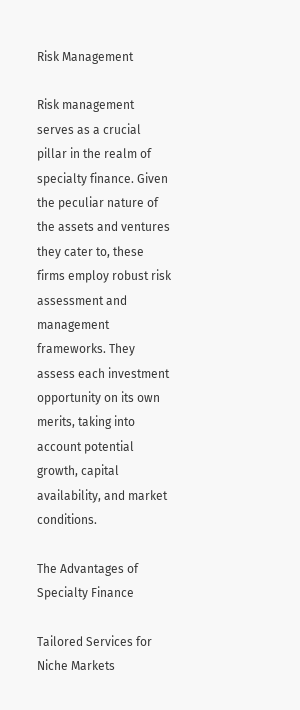Risk Management

Risk management serves as a crucial pillar in the realm of specialty finance. Given the peculiar nature of the assets and ventures they cater to, these firms employ robust risk assessment and management frameworks. They assess each investment opportunity on its own merits, taking into account potential growth, capital availability, and market conditions.

The Advantages of Specialty Finance

Tailored Services for Niche Markets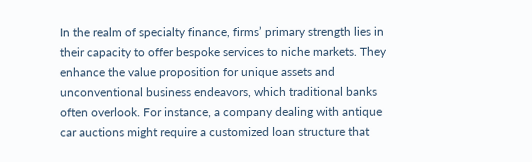In the realm of specialty finance, firms’ primary strength lies in their capacity to offer bespoke services to niche markets. They enhance the value proposition for unique assets and unconventional business endeavors, which traditional banks often overlook. For instance, a company dealing with antique car auctions might require a customized loan structure that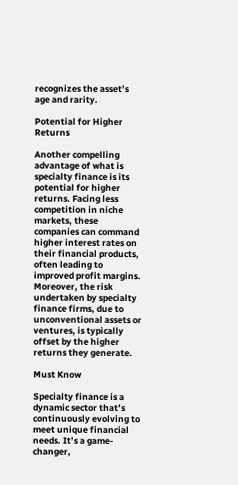recognizes the asset’s age and rarity.

Potential for Higher Returns

Another compelling advantage of what is specialty finance is its potential for higher returns. Facing less competition in niche markets, these companies can command higher interest rates on their financial products, often leading to improved profit margins. Moreover, the risk undertaken by specialty finance firms, due to unconventional assets or ventures, is typically offset by the higher returns they generate.

Must Know

Specialty finance is a dynamic sector that’s continuously evolving to meet unique financial needs. It’s a game-changer,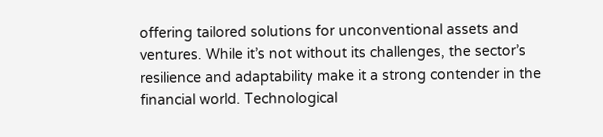offering tailored solutions for unconventional assets and ventures. While it’s not without its challenges, the sector’s resilience and adaptability make it a strong contender in the financial world. Technological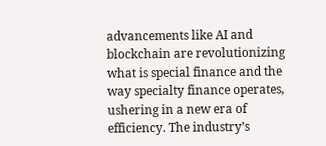advancements like AI and blockchain are revolutionizing what is special finance and the way specialty finance operates, ushering in a new era of efficiency. The industry’s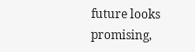future looks promising,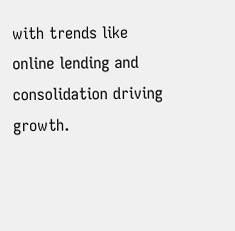with trends like online lending and consolidation driving growth.